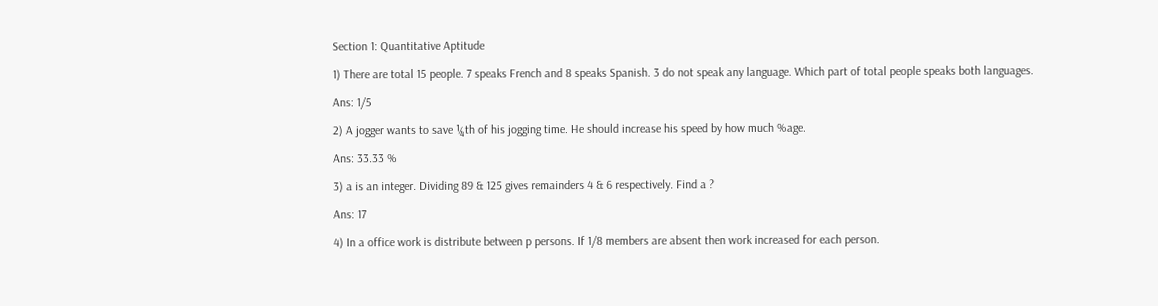Section 1: Quantitative Aptitude

1) There are total 15 people. 7 speaks French and 8 speaks Spanish. 3 do not speak any language. Which part of total people speaks both languages.

Ans: 1/5

2) A jogger wants to save ¼th of his jogging time. He should increase his speed by how much %age.

Ans: 33.33 %

3) a is an integer. Dividing 89 & 125 gives remainders 4 & 6 respectively. Find a ?

Ans: 17

4) In a office work is distribute between p persons. If 1/8 members are absent then work increased for each person.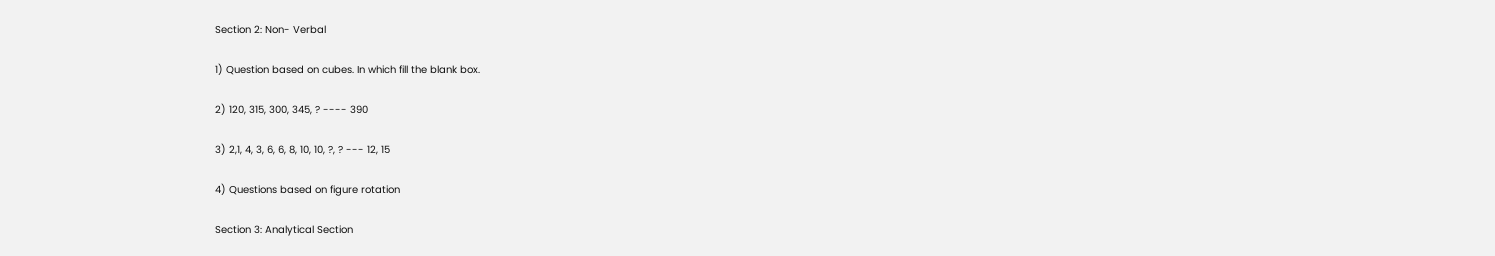Section 2: Non- Verbal

1) Question based on cubes. In which fill the blank box.

2) 120, 315, 300, 345, ? ---- 390

3) 2,1, 4, 3, 6, 6, 8, 10, 10, ?, ? --- 12, 15

4) Questions based on figure rotation

Section 3: Analytical Section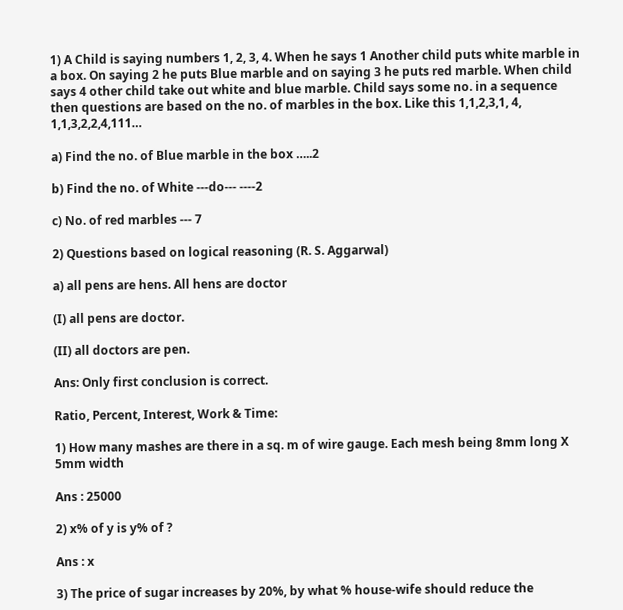1) A Child is saying numbers 1, 2, 3, 4. When he says 1 Another child puts white marble in a box. On saying 2 he puts Blue marble and on saying 3 he puts red marble. When child says 4 other child take out white and blue marble. Child says some no. in a sequence then questions are based on the no. of marbles in the box. Like this 1,1,2,3,1, 4, 1,1,3,2,2,4,111…

a) Find the no. of Blue marble in the box …..2

b) Find the no. of White ---do--- ----2

c) No. of red marbles --- 7

2) Questions based on logical reasoning (R. S. Aggarwal)

a) all pens are hens. All hens are doctor

(I) all pens are doctor.

(II) all doctors are pen.

Ans: Only first conclusion is correct.

Ratio, Percent, Interest, Work & Time:

1) How many mashes are there in a sq. m of wire gauge. Each mesh being 8mm long X 5mm width

Ans : 25000

2) x% of y is y% of ?

Ans : x

3) The price of sugar increases by 20%, by what % house-wife should reduce the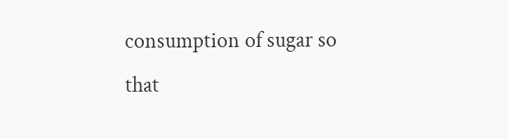consumption of sugar so that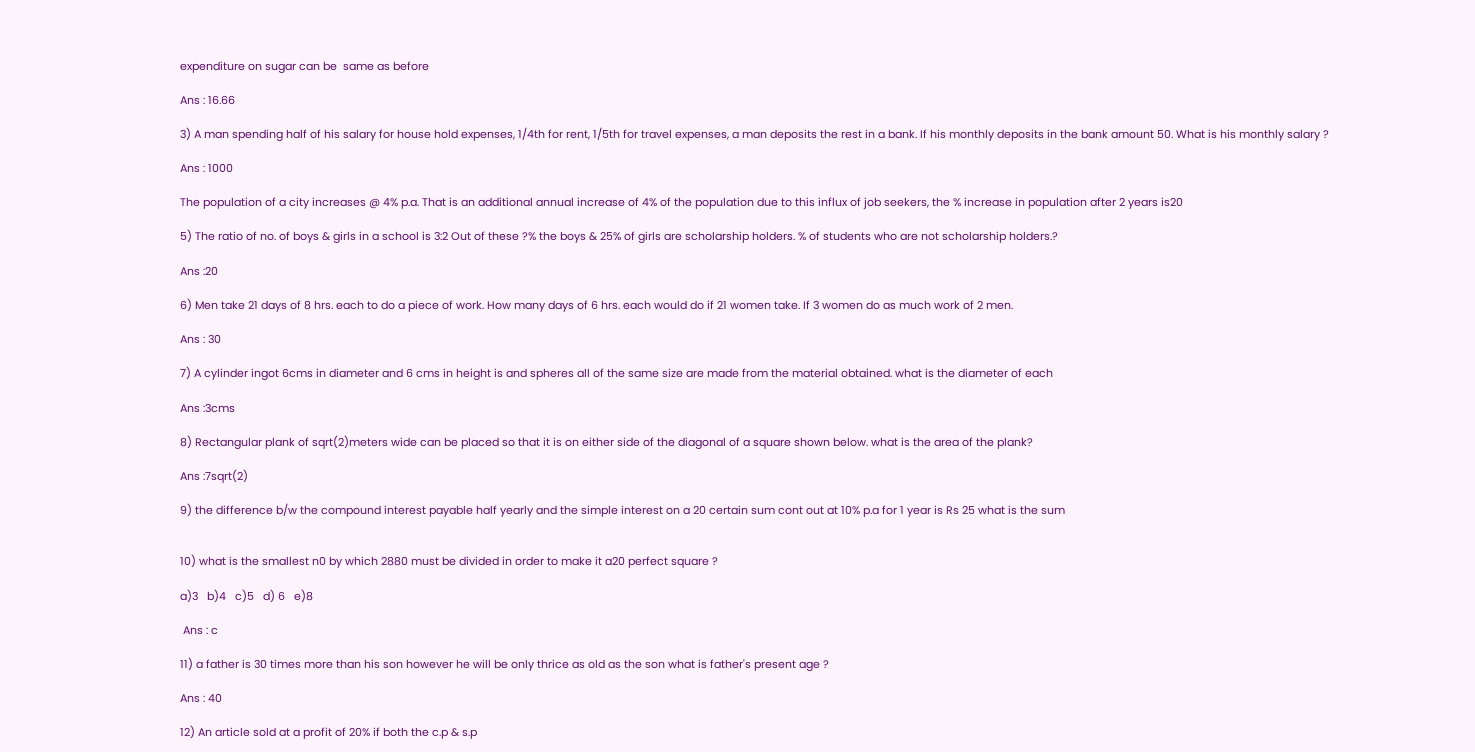expenditure on sugar can be  same as before

Ans : 16.66

3) A man spending half of his salary for house hold expenses, 1/4th for rent, 1/5th for travel expenses, a man deposits the rest in a bank. If his monthly deposits in the bank amount 50. What is his monthly salary ?

Ans : 1000

The population of a city increases @ 4% p.a. That is an additional annual increase of 4% of the population due to this influx of job seekers, the % increase in population after 2 years is20

5) The ratio of no. of boys & girls in a school is 3:2 Out of these ?% the boys & 25% of girls are scholarship holders. % of students who are not scholarship holders.?

Ans :20

6) Men take 21 days of 8 hrs. each to do a piece of work. How many days of 6 hrs. each would do if 21 women take. If 3 women do as much work of 2 men.

Ans : 30

7) A cylinder ingot 6cms in diameter and 6 cms in height is and spheres all of the same size are made from the material obtained. what is the diameter of each

Ans :3cms

8) Rectangular plank of sqrt(2)meters wide can be placed so that it is on either side of the diagonal of a square shown below. what is the area of the plank?

Ans :7sqrt(2)

9) the difference b/w the compound interest payable half yearly and the simple interest on a 20 certain sum cont out at 10% p.a for 1 year is Rs 25 what is the sum


10) what is the smallest n0 by which 2880 must be divided in order to make it a20 perfect square ?

a)3   b)4   c)5   d) 6   e)8

 Ans : c

11) a father is 30 times more than his son however he will be only thrice as old as the son what is father's present age ?

Ans : 40

12) An article sold at a profit of 20% if both the c.p & s.p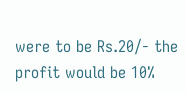were to be Rs.20/- the profit would be 10%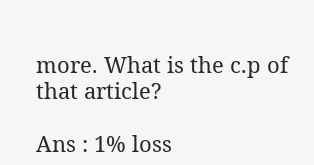more. What is the c.p of that article?

Ans : 1% loss